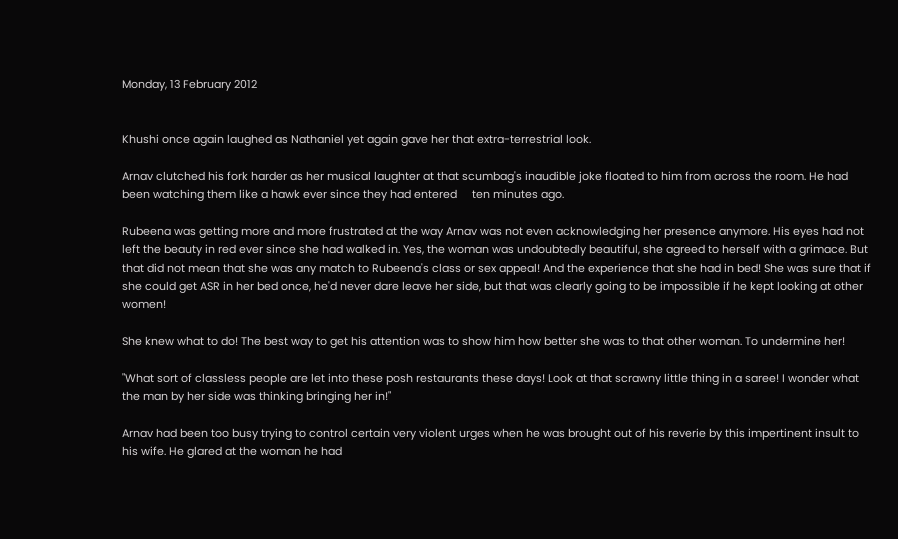Monday, 13 February 2012


Khushi once again laughed as Nathaniel yet again gave her that extra-terrestrial look.

Arnav clutched his fork harder as her musical laughter at that scumbag's inaudible joke floated to him from across the room. He had been watching them like a hawk ever since they had entered     ten minutes ago.

Rubeena was getting more and more frustrated at the way Arnav was not even acknowledging her presence anymore. His eyes had not left the beauty in red ever since she had walked in. Yes, the woman was undoubtedly beautiful, she agreed to herself with a grimace. But that did not mean that she was any match to Rubeena's class or sex appeal! And the experience that she had in bed! She was sure that if she could get ASR in her bed once, he'd never dare leave her side, but that was clearly going to be impossible if he kept looking at other women!

She knew what to do! The best way to get his attention was to show him how better she was to that other woman. To undermine her!

"What sort of classless people are let into these posh restaurants these days! Look at that scrawny little thing in a saree! I wonder what the man by her side was thinking bringing her in!"

Arnav had been too busy trying to control certain very violent urges when he was brought out of his reverie by this impertinent insult to his wife. He glared at the woman he had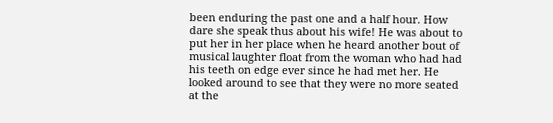been enduring the past one and a half hour. How dare she speak thus about his wife! He was about to put her in her place when he heard another bout of musical laughter float from the woman who had had his teeth on edge ever since he had met her. He looked around to see that they were no more seated at the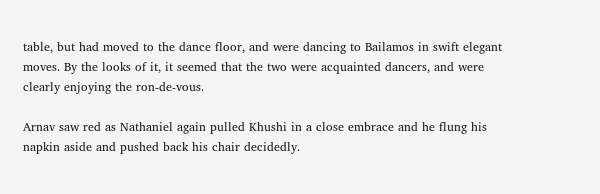table, but had moved to the dance floor, and were dancing to Bailamos in swift elegant moves. By the looks of it, it seemed that the two were acquainted dancers, and were clearly enjoying the ron-de-vous.

Arnav saw red as Nathaniel again pulled Khushi in a close embrace and he flung his napkin aside and pushed back his chair decidedly.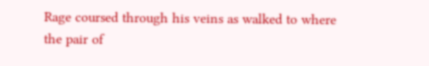Rage coursed through his veins as walked to where the pair of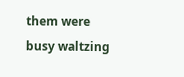them were busy waltzing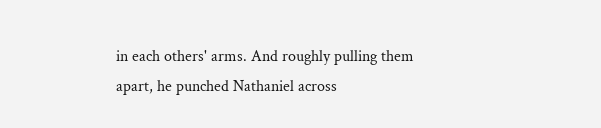in each others' arms. And roughly pulling them apart, he punched Nathaniel across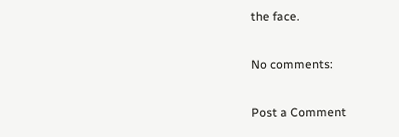the face.

No comments:

Post a Comment